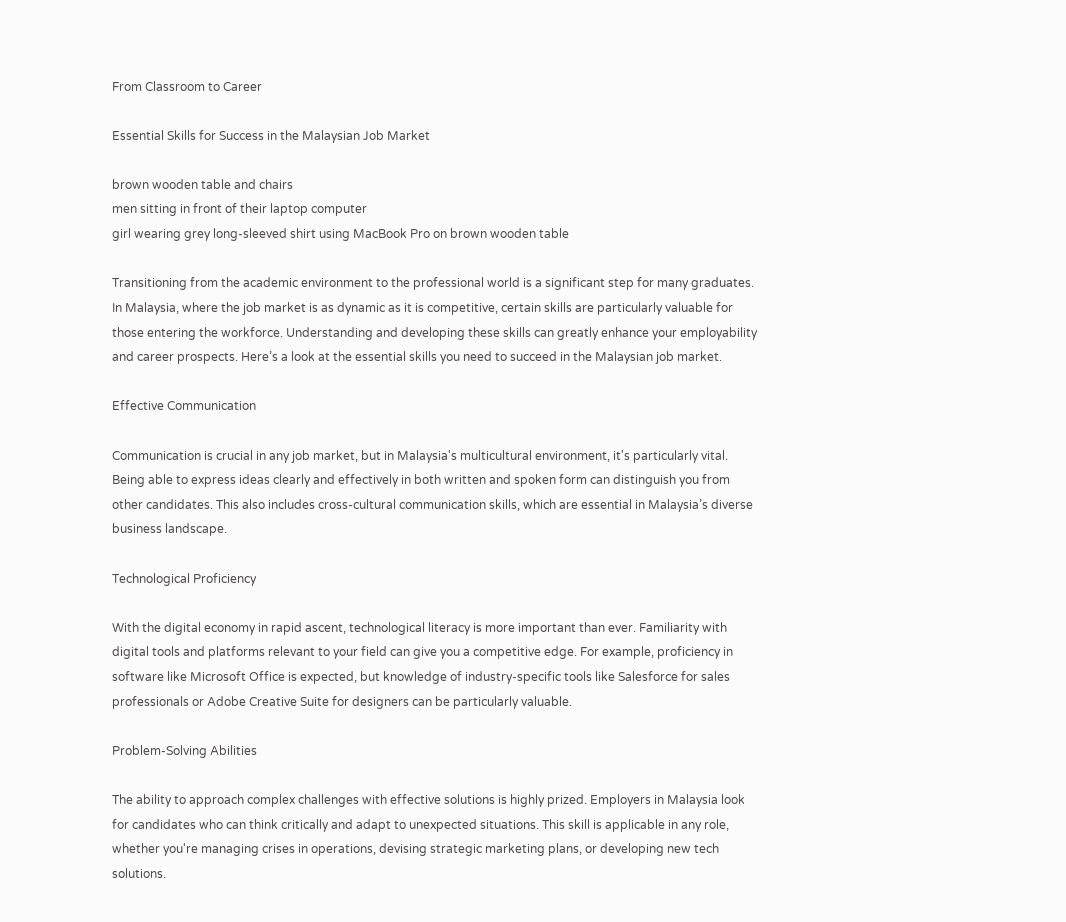From Classroom to Career

Essential Skills for Success in the Malaysian Job Market

brown wooden table and chairs
men sitting in front of their laptop computer
girl wearing grey long-sleeved shirt using MacBook Pro on brown wooden table

Transitioning from the academic environment to the professional world is a significant step for many graduates. In Malaysia, where the job market is as dynamic as it is competitive, certain skills are particularly valuable for those entering the workforce. Understanding and developing these skills can greatly enhance your employability and career prospects. Here’s a look at the essential skills you need to succeed in the Malaysian job market.

Effective Communication

Communication is crucial in any job market, but in Malaysia's multicultural environment, it's particularly vital. Being able to express ideas clearly and effectively in both written and spoken form can distinguish you from other candidates. This also includes cross-cultural communication skills, which are essential in Malaysia’s diverse business landscape.

Technological Proficiency

With the digital economy in rapid ascent, technological literacy is more important than ever. Familiarity with digital tools and platforms relevant to your field can give you a competitive edge. For example, proficiency in software like Microsoft Office is expected, but knowledge of industry-specific tools like Salesforce for sales professionals or Adobe Creative Suite for designers can be particularly valuable.

Problem-Solving Abilities

The ability to approach complex challenges with effective solutions is highly prized. Employers in Malaysia look for candidates who can think critically and adapt to unexpected situations. This skill is applicable in any role, whether you're managing crises in operations, devising strategic marketing plans, or developing new tech solutions.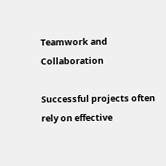Teamwork and Collaboration

Successful projects often rely on effective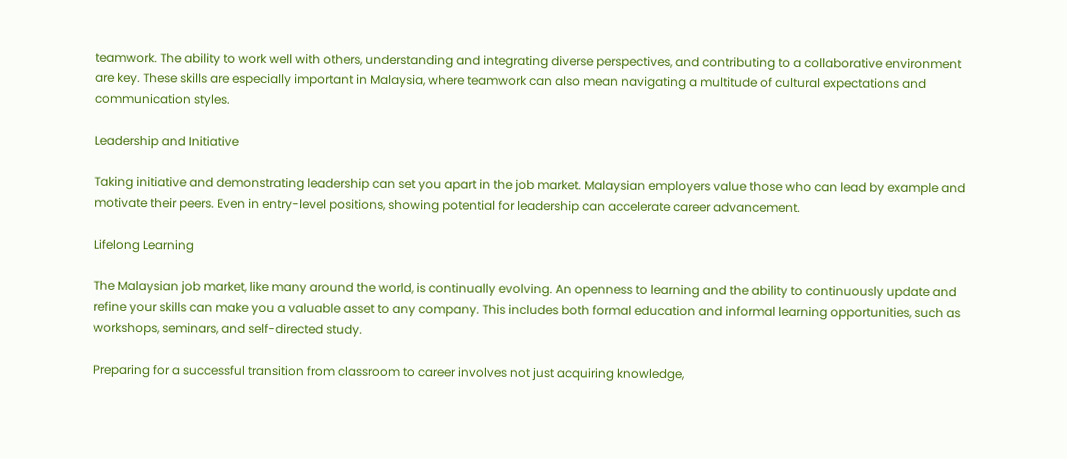teamwork. The ability to work well with others, understanding and integrating diverse perspectives, and contributing to a collaborative environment are key. These skills are especially important in Malaysia, where teamwork can also mean navigating a multitude of cultural expectations and communication styles.

Leadership and Initiative

Taking initiative and demonstrating leadership can set you apart in the job market. Malaysian employers value those who can lead by example and motivate their peers. Even in entry-level positions, showing potential for leadership can accelerate career advancement.

Lifelong Learning

The Malaysian job market, like many around the world, is continually evolving. An openness to learning and the ability to continuously update and refine your skills can make you a valuable asset to any company. This includes both formal education and informal learning opportunities, such as workshops, seminars, and self-directed study.

Preparing for a successful transition from classroom to career involves not just acquiring knowledge,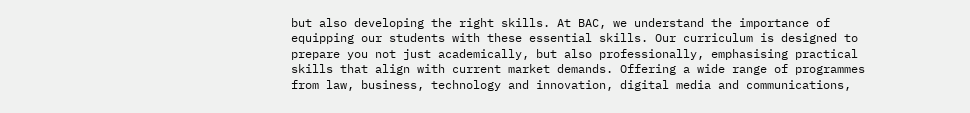but also developing the right skills. At BAC, we understand the importance of equipping our students with these essential skills. Our curriculum is designed to prepare you not just academically, but also professionally, emphasising practical skills that align with current market demands. Offering a wide range of programmes from law, business, technology and innovation, digital media and communications,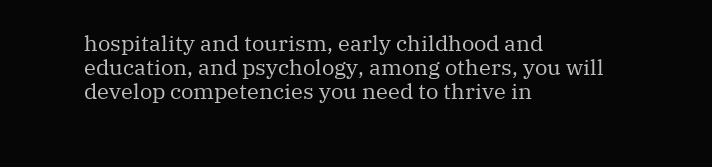hospitality and tourism, early childhood and education, and psychology, among others, you will develop competencies you need to thrive in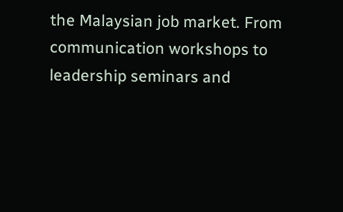the Malaysian job market. From communication workshops to leadership seminars and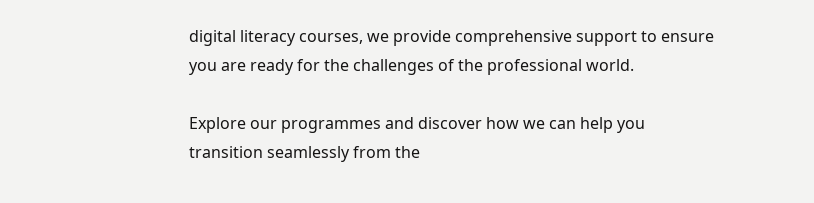digital literacy courses, we provide comprehensive support to ensure you are ready for the challenges of the professional world.

Explore our programmes and discover how we can help you transition seamlessly from the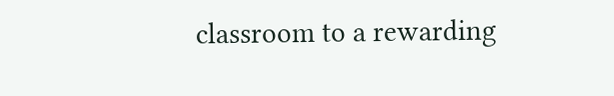classroom to a rewarding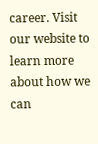career. Visit our website to learn more about how we can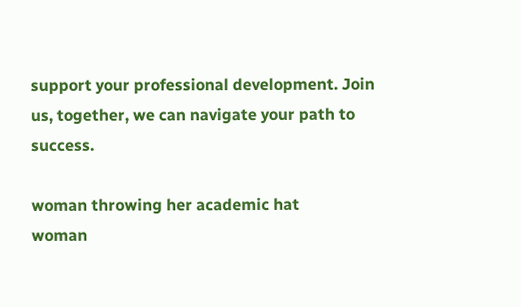support your professional development. Join us, together, we can navigate your path to success.

woman throwing her academic hat
woman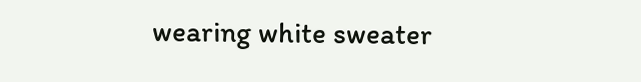wearing white sweater